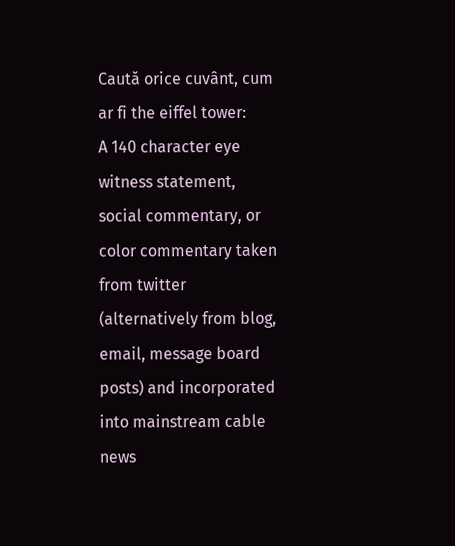Caută orice cuvânt, cum ar fi the eiffel tower:
A 140 character eye witness statement, social commentary, or color commentary taken from twitter (alternatively from blog, email, message board posts) and incorporated into mainstream cable news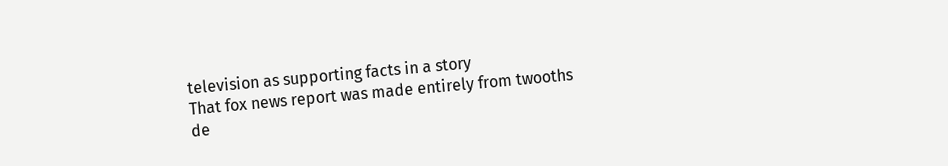television as supporting facts in a story
That fox news report was made entirely from twooths
de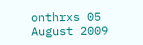onthrxs 05 August 2009